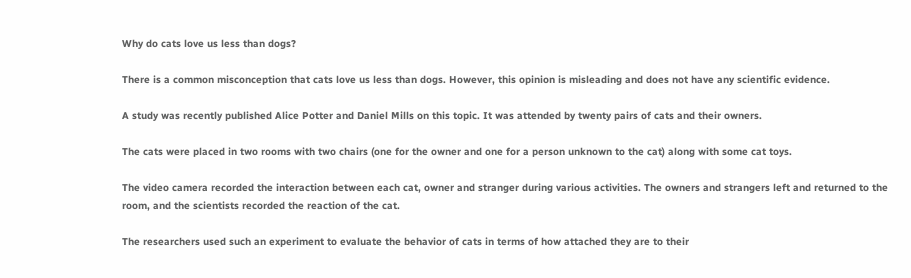Why do cats love us less than dogs?

There is a common misconception that cats love us less than dogs. However, this opinion is misleading and does not have any scientific evidence.

A study was recently published Alice Potter and Daniel Mills on this topic. It was attended by twenty pairs of cats and their owners.

The cats were placed in two rooms with two chairs (one for the owner and one for a person unknown to the cat) along with some cat toys.

The video camera recorded the interaction between each cat, owner and stranger during various activities. The owners and strangers left and returned to the room, and the scientists recorded the reaction of the cat.

The researchers used such an experiment to evaluate the behavior of cats in terms of how attached they are to their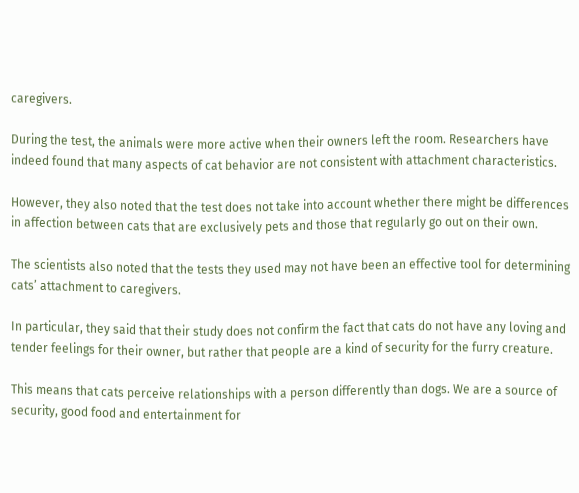caregivers.

During the test, the animals were more active when their owners left the room. Researchers have indeed found that many aspects of cat behavior are not consistent with attachment characteristics.

However, they also noted that the test does not take into account whether there might be differences in affection between cats that are exclusively pets and those that regularly go out on their own.

The scientists also noted that the tests they used may not have been an effective tool for determining cats’ attachment to caregivers.

In particular, they said that their study does not confirm the fact that cats do not have any loving and tender feelings for their owner, but rather that people are a kind of security for the furry creature.

This means that cats perceive relationships with a person differently than dogs. We are a source of security, good food and entertainment for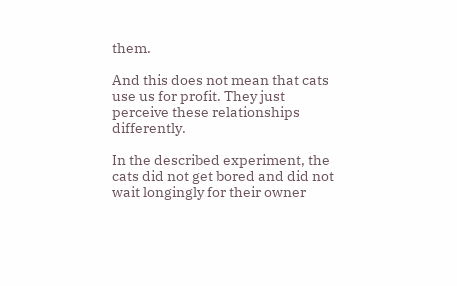them.

And this does not mean that cats use us for profit. They just perceive these relationships differently.

In the described experiment, the cats did not get bored and did not wait longingly for their owner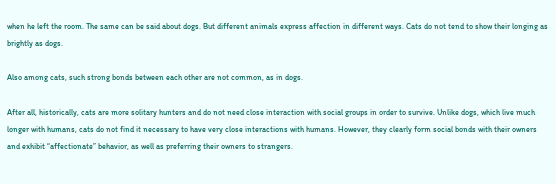when he left the room. The same can be said about dogs. But different animals express affection in different ways. Cats do not tend to show their longing as brightly as dogs.

Also among cats, such strong bonds between each other are not common, as in dogs.

After all, historically, cats are more solitary hunters and do not need close interaction with social groups in order to survive. Unlike dogs, which live much longer with humans, cats do not find it necessary to have very close interactions with humans. However, they clearly form social bonds with their owners and exhibit “affectionate” behavior, as well as preferring their owners to strangers.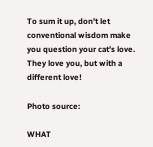To sum it up, don’t let conventional wisdom make you question your cat’s love. They love you, but with a different love!

Photo source:

WHAT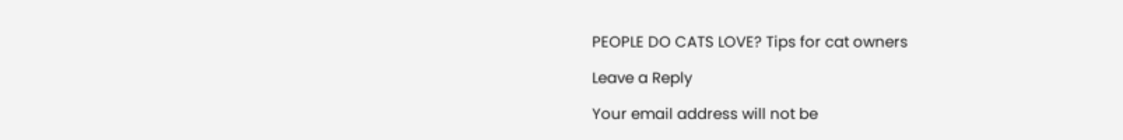PEOPLE DO CATS LOVE? Tips for cat owners

Leave a Reply

Your email address will not be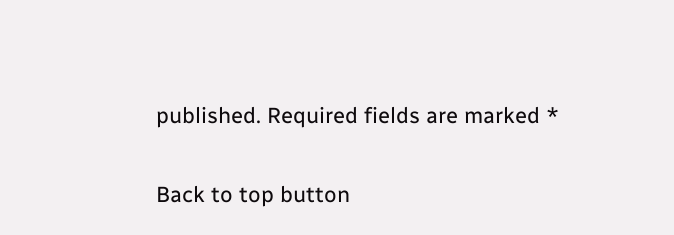published. Required fields are marked *

Back to top button